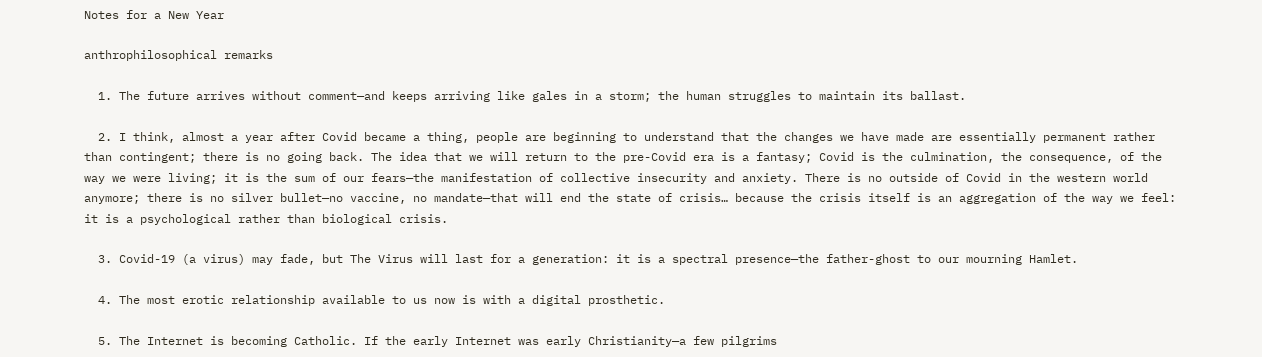Notes for a New Year

anthrophilosophical remarks

  1. The future arrives without comment—and keeps arriving like gales in a storm; the human struggles to maintain its ballast.

  2. I think, almost a year after Covid became a thing, people are beginning to understand that the changes we have made are essentially permanent rather than contingent; there is no going back. The idea that we will return to the pre-Covid era is a fantasy; Covid is the culmination, the consequence, of the way we were living; it is the sum of our fears—the manifestation of collective insecurity and anxiety. There is no outside of Covid in the western world anymore; there is no silver bullet—no vaccine, no mandate—that will end the state of crisis… because the crisis itself is an aggregation of the way we feel: it is a psychological rather than biological crisis.

  3. Covid-19 (a virus) may fade, but The Virus will last for a generation: it is a spectral presence—the father-ghost to our mourning Hamlet.

  4. The most erotic relationship available to us now is with a digital prosthetic.

  5. The Internet is becoming Catholic. If the early Internet was early Christianity—a few pilgrims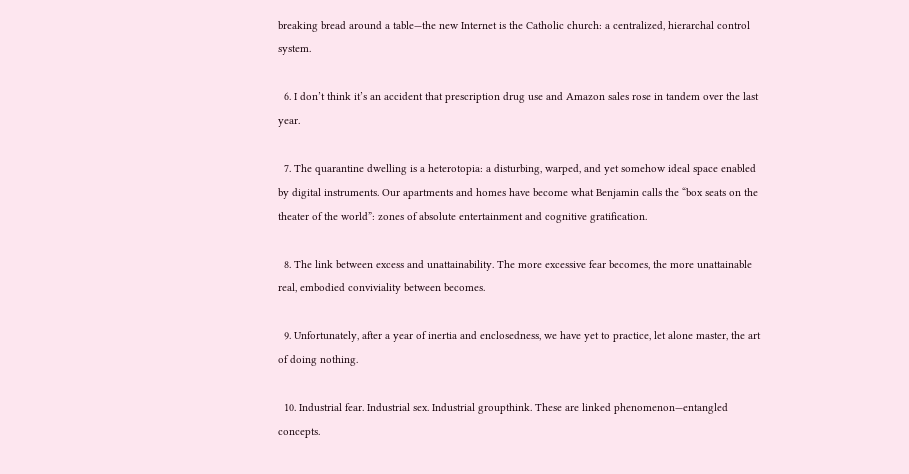breaking bread around a table—the new Internet is the Catholic church: a centralized, hierarchal control system.

  6. I don’t think it’s an accident that prescription drug use and Amazon sales rose in tandem over the last year.

  7. The quarantine dwelling is a heterotopia: a disturbing, warped, and yet somehow ideal space enabled by digital instruments. Our apartments and homes have become what Benjamin calls the “box seats on the theater of the world”: zones of absolute entertainment and cognitive gratification.

  8. The link between excess and unattainability. The more excessive fear becomes, the more unattainable real, embodied conviviality between becomes.

  9. Unfortunately, after a year of inertia and enclosedness, we have yet to practice, let alone master, the art of doing nothing.

  10. Industrial fear. Industrial sex. Industrial groupthink. These are linked phenomenon—entangled concepts.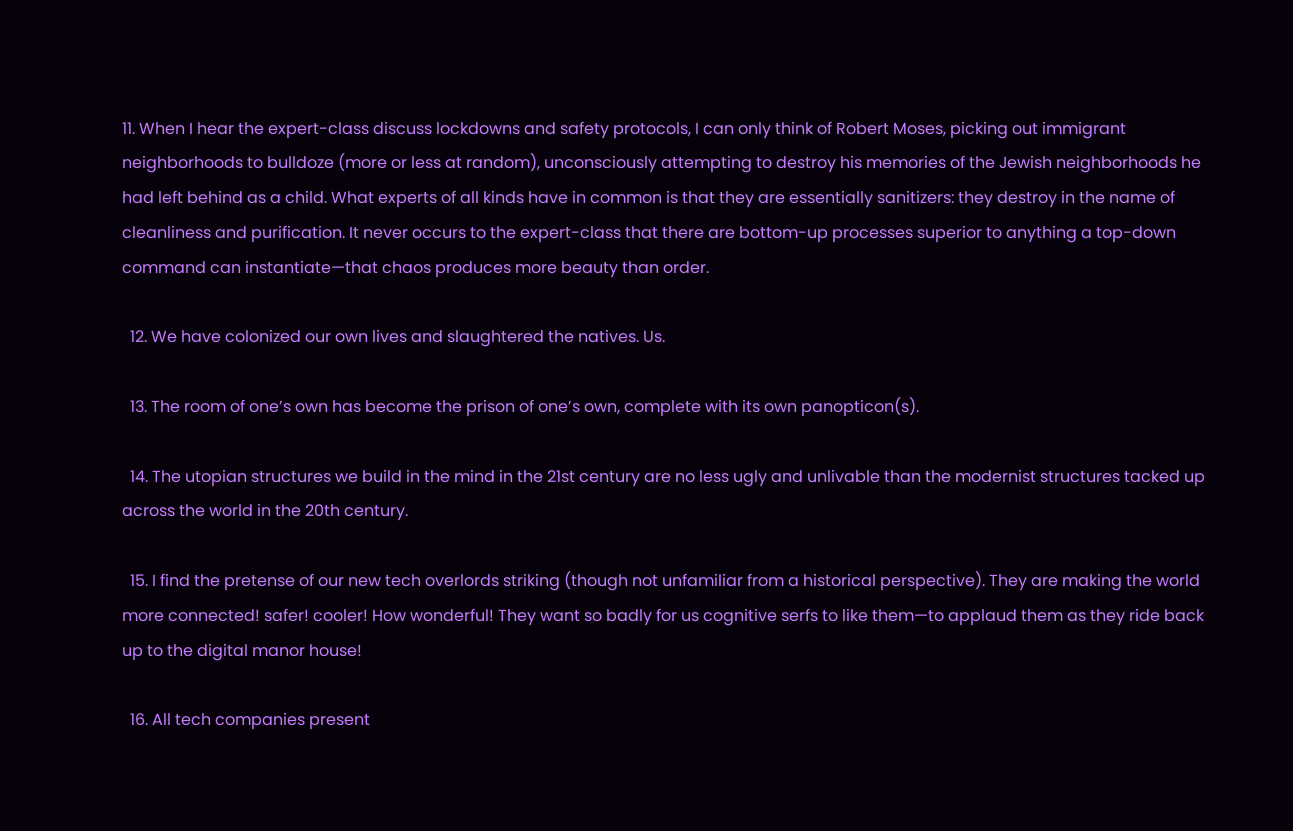11. When I hear the expert-class discuss lockdowns and safety protocols, I can only think of Robert Moses, picking out immigrant neighborhoods to bulldoze (more or less at random), unconsciously attempting to destroy his memories of the Jewish neighborhoods he had left behind as a child. What experts of all kinds have in common is that they are essentially sanitizers: they destroy in the name of cleanliness and purification. It never occurs to the expert-class that there are bottom-up processes superior to anything a top-down command can instantiate—that chaos produces more beauty than order.

  12. We have colonized our own lives and slaughtered the natives. Us.

  13. The room of one’s own has become the prison of one’s own, complete with its own panopticon(s).

  14. The utopian structures we build in the mind in the 21st century are no less ugly and unlivable than the modernist structures tacked up across the world in the 20th century.

  15. I find the pretense of our new tech overlords striking (though not unfamiliar from a historical perspective). They are making the world more connected! safer! cooler! How wonderful! They want so badly for us cognitive serfs to like them—to applaud them as they ride back up to the digital manor house!

  16. All tech companies present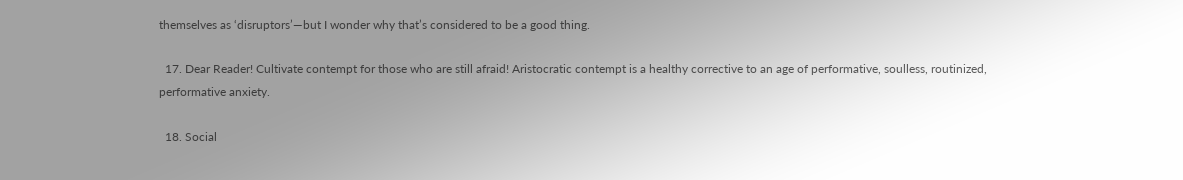themselves as ‘disruptors’—but I wonder why that’s considered to be a good thing.

  17. Dear Reader! Cultivate contempt for those who are still afraid! Aristocratic contempt is a healthy corrective to an age of performative, soulless, routinized, performative anxiety.

  18. Social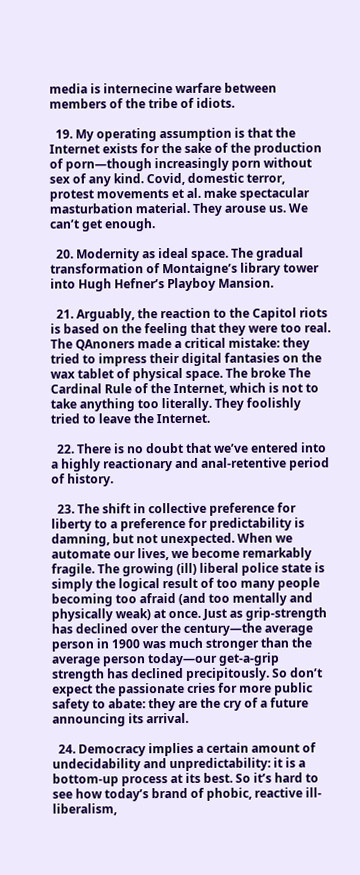media is internecine warfare between members of the tribe of idiots.

  19. My operating assumption is that the Internet exists for the sake of the production of porn—though increasingly porn without sex of any kind. Covid, domestic terror, protest movements et al. make spectacular masturbation material. They arouse us. We can’t get enough.

  20. Modernity as ideal space. The gradual transformation of Montaigne’s library tower into Hugh Hefner’s Playboy Mansion.

  21. Arguably, the reaction to the Capitol riots is based on the feeling that they were too real. The QAnoners made a critical mistake: they tried to impress their digital fantasies on the wax tablet of physical space. The broke The Cardinal Rule of the Internet, which is not to take anything too literally. They foolishly tried to leave the Internet.

  22. There is no doubt that we’ve entered into a highly reactionary and anal-retentive period of history.

  23. The shift in collective preference for liberty to a preference for predictability is damning, but not unexpected. When we automate our lives, we become remarkably fragile. The growing (ill) liberal police state is simply the logical result of too many people becoming too afraid (and too mentally and physically weak) at once. Just as grip-strength has declined over the century—the average person in 1900 was much stronger than the average person today—our get-a-grip strength has declined precipitously. So don’t expect the passionate cries for more public safety to abate: they are the cry of a future announcing its arrival.

  24. Democracy implies a certain amount of undecidability and unpredictability: it is a bottom-up process at its best. So it’s hard to see how today’s brand of phobic, reactive ill-liberalism,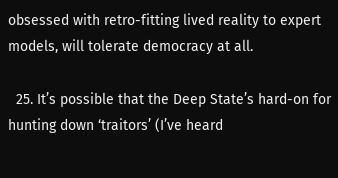obsessed with retro-fitting lived reality to expert models, will tolerate democracy at all.

  25. It’s possible that the Deep State’s hard-on for hunting down ‘traitors’ (I’ve heard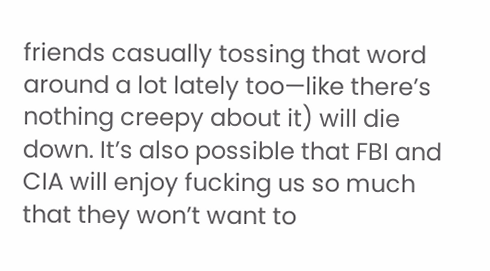friends casually tossing that word around a lot lately too—like there’s nothing creepy about it) will die down. It’s also possible that FBI and CIA will enjoy fucking us so much that they won’t want to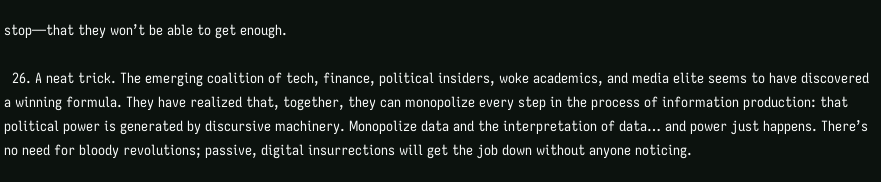stop—that they won’t be able to get enough.

  26. A neat trick. The emerging coalition of tech, finance, political insiders, woke academics, and media elite seems to have discovered a winning formula. They have realized that, together, they can monopolize every step in the process of information production: that political power is generated by discursive machinery. Monopolize data and the interpretation of data… and power just happens. There’s no need for bloody revolutions; passive, digital insurrections will get the job down without anyone noticing.